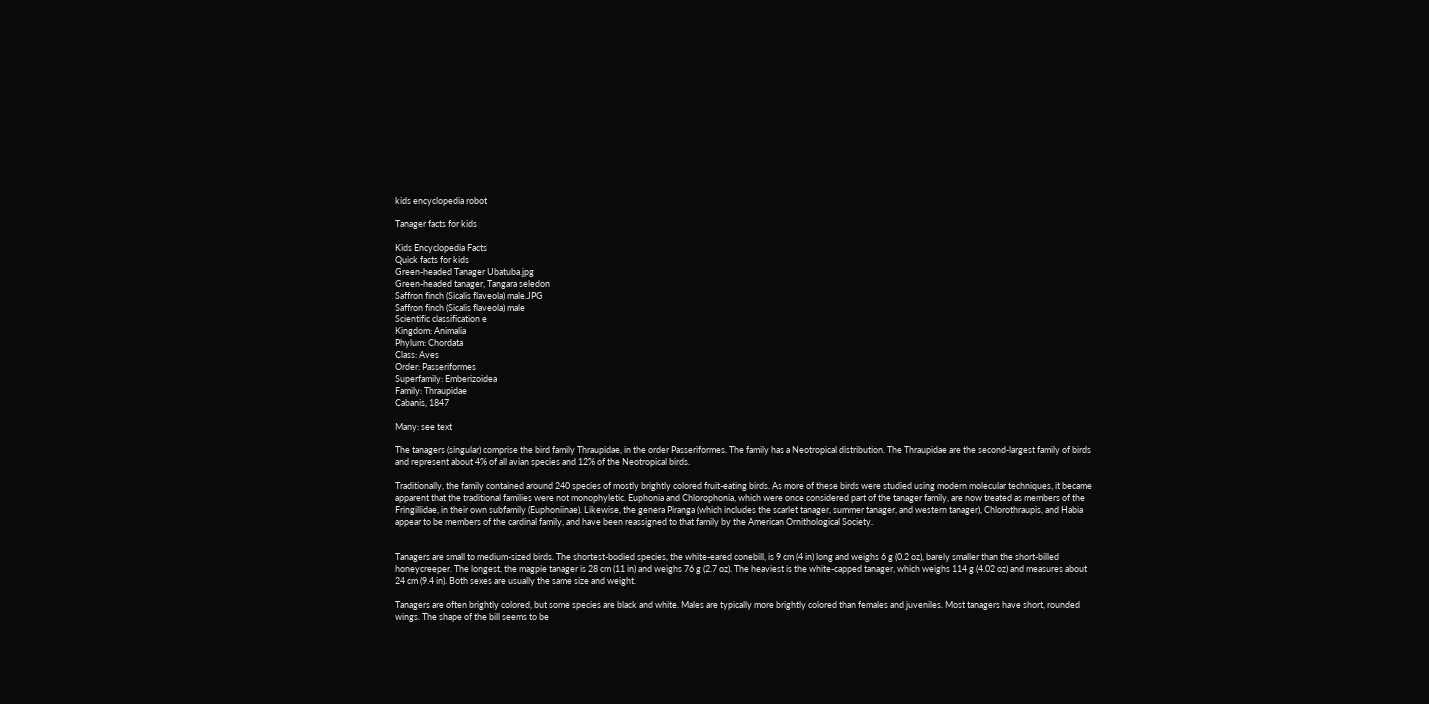kids encyclopedia robot

Tanager facts for kids

Kids Encyclopedia Facts
Quick facts for kids
Green-headed Tanager Ubatuba.jpg
Green-headed tanager, Tangara seledon
Saffron finch (Sicalis flaveola) male.JPG
Saffron finch (Sicalis flaveola) male
Scientific classification e
Kingdom: Animalia
Phylum: Chordata
Class: Aves
Order: Passeriformes
Superfamily: Emberizoidea
Family: Thraupidae
Cabanis, 1847

Many: see text

The tanagers (singular) comprise the bird family Thraupidae, in the order Passeriformes. The family has a Neotropical distribution. The Thraupidae are the second-largest family of birds and represent about 4% of all avian species and 12% of the Neotropical birds.

Traditionally, the family contained around 240 species of mostly brightly colored fruit-eating birds. As more of these birds were studied using modern molecular techniques, it became apparent that the traditional families were not monophyletic. Euphonia and Chlorophonia, which were once considered part of the tanager family, are now treated as members of the Fringillidae, in their own subfamily (Euphoniinae). Likewise, the genera Piranga (which includes the scarlet tanager, summer tanager, and western tanager), Chlorothraupis, and Habia appear to be members of the cardinal family, and have been reassigned to that family by the American Ornithological Society.


Tanagers are small to medium-sized birds. The shortest-bodied species, the white-eared conebill, is 9 cm (4 in) long and weighs 6 g (0.2 oz), barely smaller than the short-billed honeycreeper. The longest, the magpie tanager is 28 cm (11 in) and weighs 76 g (2.7 oz). The heaviest is the white-capped tanager, which weighs 114 g (4.02 oz) and measures about 24 cm (9.4 in). Both sexes are usually the same size and weight.

Tanagers are often brightly colored, but some species are black and white. Males are typically more brightly colored than females and juveniles. Most tanagers have short, rounded wings. The shape of the bill seems to be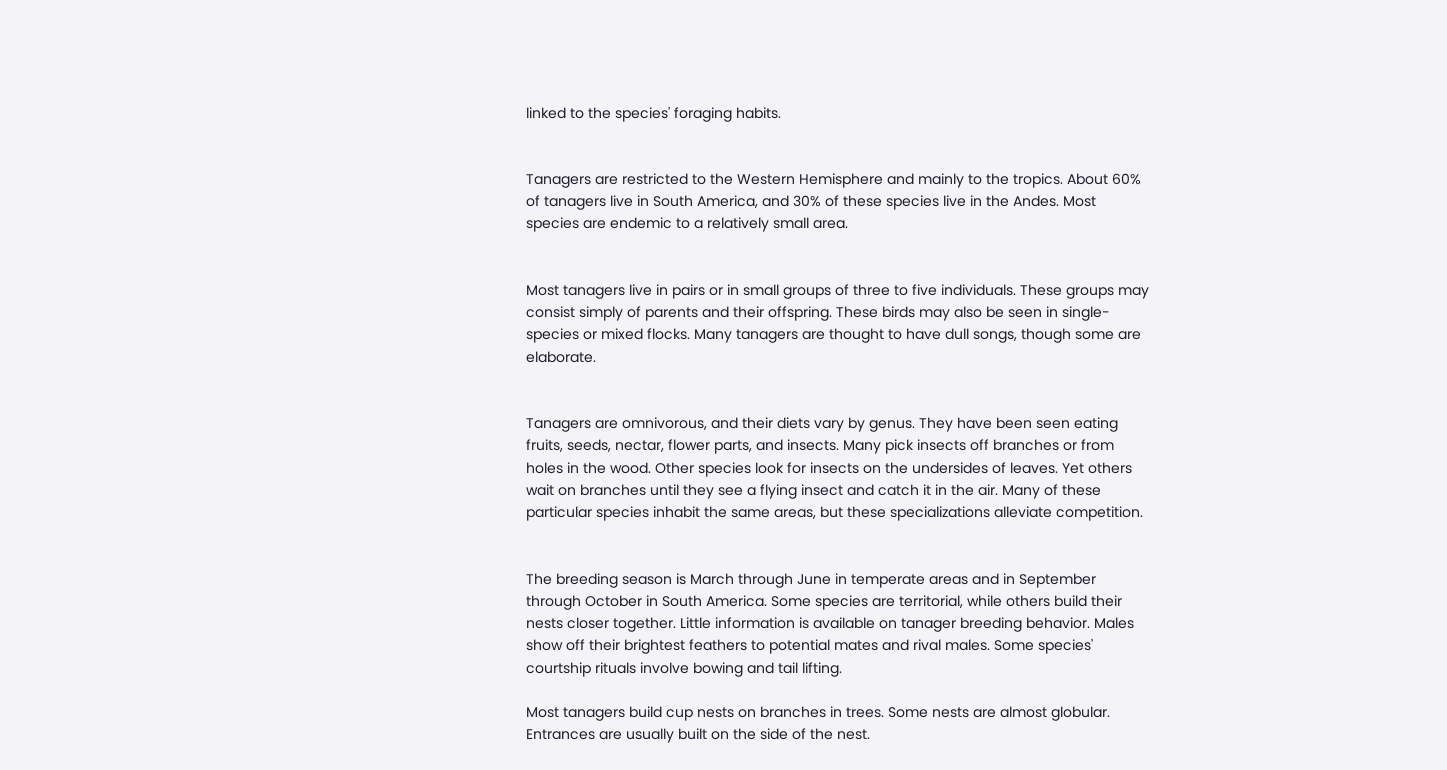linked to the species' foraging habits.


Tanagers are restricted to the Western Hemisphere and mainly to the tropics. About 60% of tanagers live in South America, and 30% of these species live in the Andes. Most species are endemic to a relatively small area.


Most tanagers live in pairs or in small groups of three to five individuals. These groups may consist simply of parents and their offspring. These birds may also be seen in single-species or mixed flocks. Many tanagers are thought to have dull songs, though some are elaborate.


Tanagers are omnivorous, and their diets vary by genus. They have been seen eating fruits, seeds, nectar, flower parts, and insects. Many pick insects off branches or from holes in the wood. Other species look for insects on the undersides of leaves. Yet others wait on branches until they see a flying insect and catch it in the air. Many of these particular species inhabit the same areas, but these specializations alleviate competition.


The breeding season is March through June in temperate areas and in September through October in South America. Some species are territorial, while others build their nests closer together. Little information is available on tanager breeding behavior. Males show off their brightest feathers to potential mates and rival males. Some species' courtship rituals involve bowing and tail lifting.

Most tanagers build cup nests on branches in trees. Some nests are almost globular. Entrances are usually built on the side of the nest.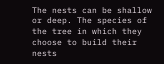The nests can be shallow or deep. The species of the tree in which they choose to build their nests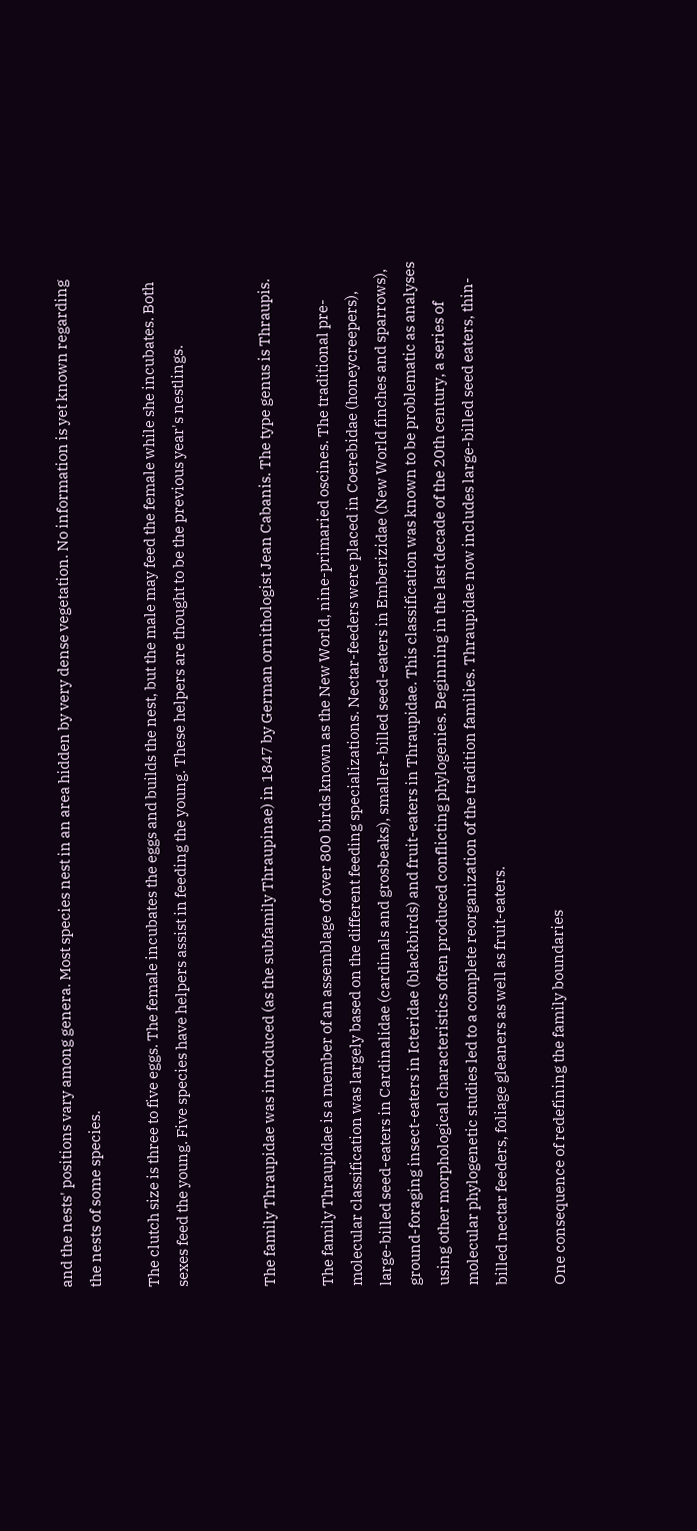and the nests' positions vary among genera. Most species nest in an area hidden by very dense vegetation. No information is yet known regarding the nests of some species.

The clutch size is three to five eggs. The female incubates the eggs and builds the nest, but the male may feed the female while she incubates. Both sexes feed the young. Five species have helpers assist in feeding the young. These helpers are thought to be the previous year's nestlings.


The family Thraupidae was introduced (as the subfamily Thraupinae) in 1847 by German ornithologist Jean Cabanis. The type genus is Thraupis.

The family Thraupidae is a member of an assemblage of over 800 birds known as the New World, nine-primaried oscines. The traditional pre-molecular classification was largely based on the different feeding specializations. Nectar-feeders were placed in Coerebidae (honeycreepers), large-billed seed-eaters in Cardinalidae (cardinals and grosbeaks), smaller-billed seed-eaters in Emberizidae (New World finches and sparrows), ground-foraging insect-eaters in Icteridae (blackbirds) and fruit-eaters in Thraupidae. This classification was known to be problematic as analyses using other morphological characteristics often produced conflicting phylogenies. Beginning in the last decade of the 20th century, a series of molecular phylogenetic studies led to a complete reorganization of the tradition families. Thraupidae now includes large-billed seed eaters, thin-billed nectar feeders, foliage gleaners as well as fruit-eaters.

One consequence of redefining the family boundaries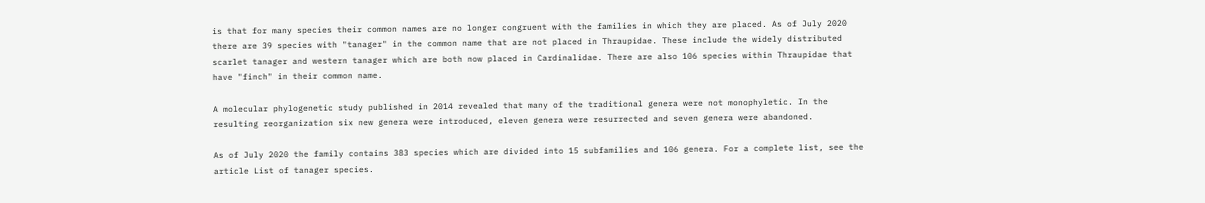is that for many species their common names are no longer congruent with the families in which they are placed. As of July 2020 there are 39 species with "tanager" in the common name that are not placed in Thraupidae. These include the widely distributed scarlet tanager and western tanager which are both now placed in Cardinalidae. There are also 106 species within Thraupidae that have "finch" in their common name.

A molecular phylogenetic study published in 2014 revealed that many of the traditional genera were not monophyletic. In the resulting reorganization six new genera were introduced, eleven genera were resurrected and seven genera were abandoned.

As of July 2020 the family contains 383 species which are divided into 15 subfamilies and 106 genera. For a complete list, see the article List of tanager species.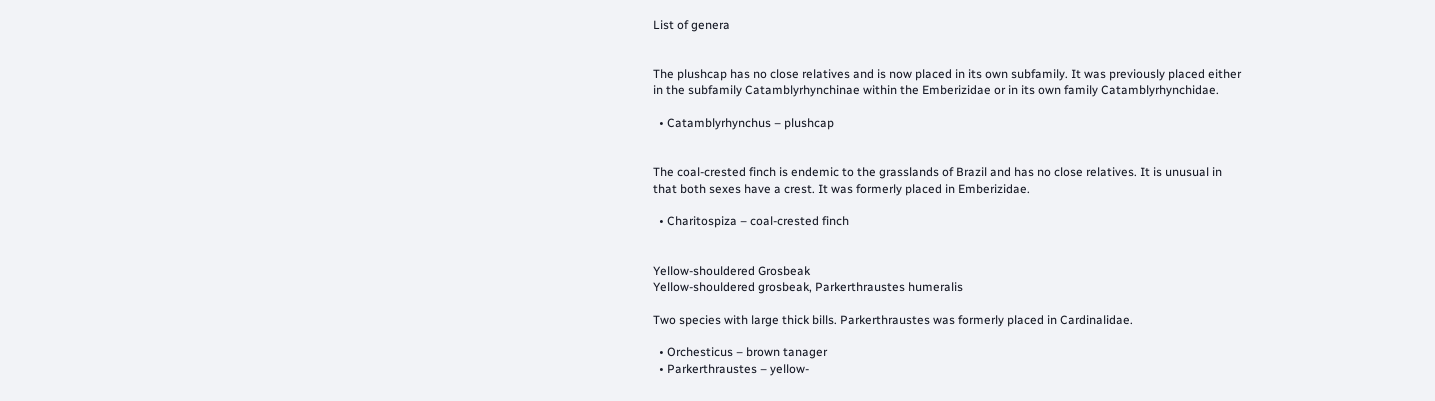List of genera


The plushcap has no close relatives and is now placed in its own subfamily. It was previously placed either in the subfamily Catamblyrhynchinae within the Emberizidae or in its own family Catamblyrhynchidae.

  • Catamblyrhynchus – plushcap


The coal-crested finch is endemic to the grasslands of Brazil and has no close relatives. It is unusual in that both sexes have a crest. It was formerly placed in Emberizidae.

  • Charitospiza – coal-crested finch


Yellow-shouldered Grosbeak
Yellow-shouldered grosbeak, Parkerthraustes humeralis

Two species with large thick bills. Parkerthraustes was formerly placed in Cardinalidae.

  • Orchesticus – brown tanager
  • Parkerthraustes – yellow-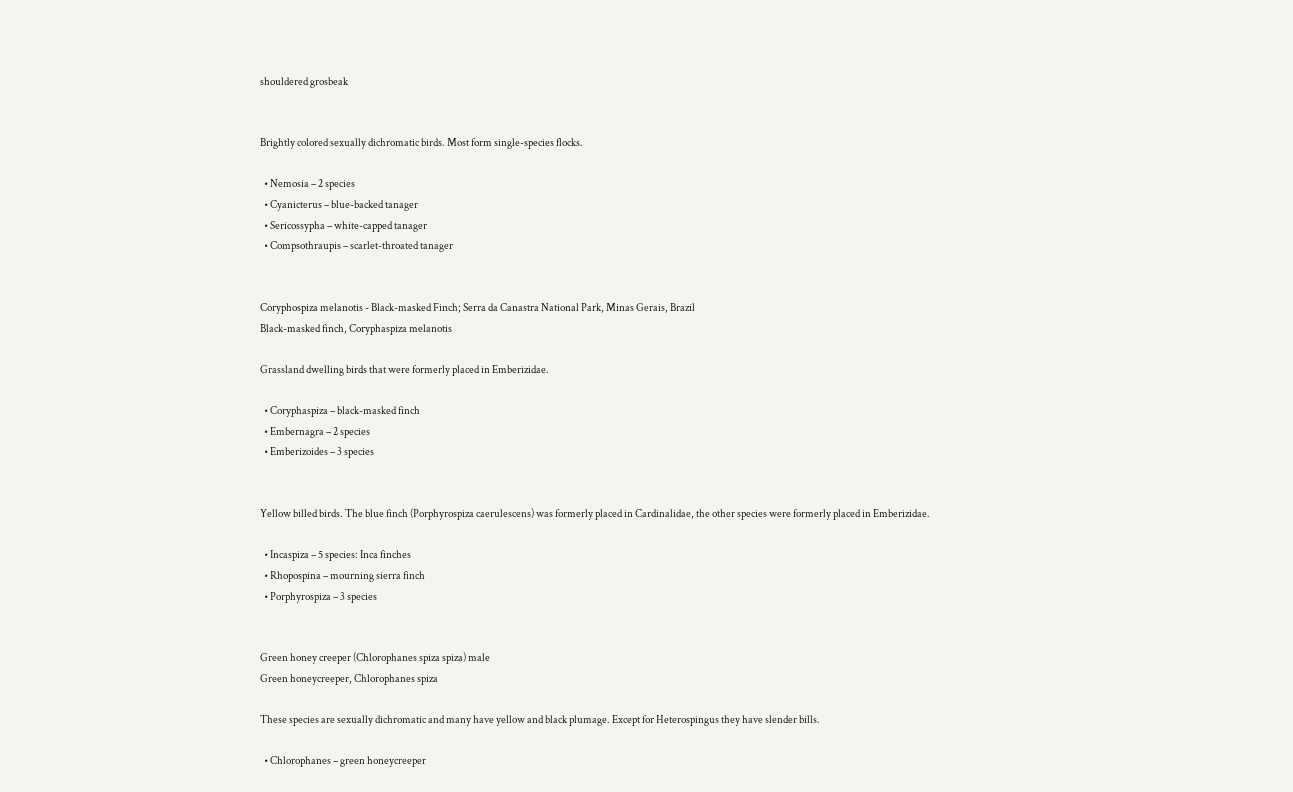shouldered grosbeak


Brightly colored sexually dichromatic birds. Most form single-species flocks.

  • Nemosia – 2 species
  • Cyanicterus – blue-backed tanager
  • Sericossypha – white-capped tanager
  • Compsothraupis – scarlet-throated tanager


Coryphospiza melanotis - Black-masked Finch; Serra da Canastra National Park, Minas Gerais, Brazil
Black-masked finch, Coryphaspiza melanotis

Grassland dwelling birds that were formerly placed in Emberizidae.

  • Coryphaspiza – black-masked finch
  • Embernagra – 2 species
  • Emberizoides – 3 species


Yellow billed birds. The blue finch (Porphyrospiza caerulescens) was formerly placed in Cardinalidae, the other species were formerly placed in Emberizidae.

  • Incaspiza – 5 species: Inca finches
  • Rhopospina – mourning sierra finch
  • Porphyrospiza – 3 species


Green honey creeper (Chlorophanes spiza spiza) male
Green honeycreeper, Chlorophanes spiza

These species are sexually dichromatic and many have yellow and black plumage. Except for Heterospingus they have slender bills.

  • Chlorophanes – green honeycreeper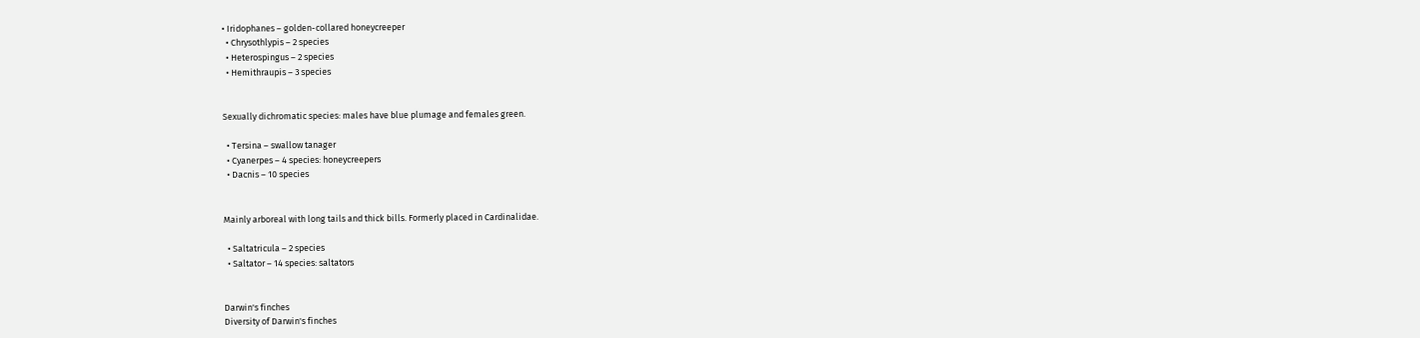• Iridophanes – golden-collared honeycreeper
  • Chrysothlypis – 2 species
  • Heterospingus – 2 species
  • Hemithraupis – 3 species


Sexually dichromatic species: males have blue plumage and females green.

  • Tersina – swallow tanager
  • Cyanerpes – 4 species: honeycreepers
  • Dacnis – 10 species


Mainly arboreal with long tails and thick bills. Formerly placed in Cardinalidae.

  • Saltatricula – 2 species
  • Saltator – 14 species: saltators


Darwin's finches
Diversity of Darwin's finches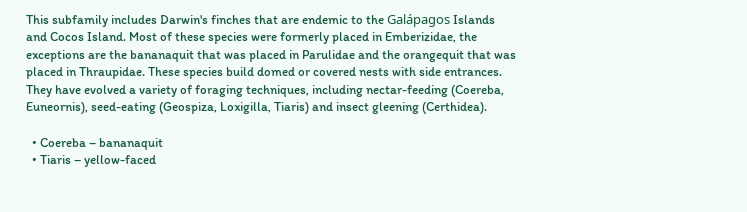This subfamily includes Darwin's finches that are endemic to the Galápagos Islands and Cocos Island. Most of these species were formerly placed in Emberizidae, the exceptions are the bananaquit that was placed in Parulidae and the orangequit that was placed in Thraupidae. These species build domed or covered nests with side entrances. They have evolved a variety of foraging techniques, including nectar-feeding (Coereba, Euneornis), seed-eating (Geospiza, Loxigilla, Tiaris) and insect gleening (Certhidea).

  • Coereba – bananaquit
  • Tiaris – yellow-faced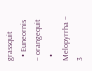grassquit
  • Euneornis – orangequit
  • Melopyrrha – 3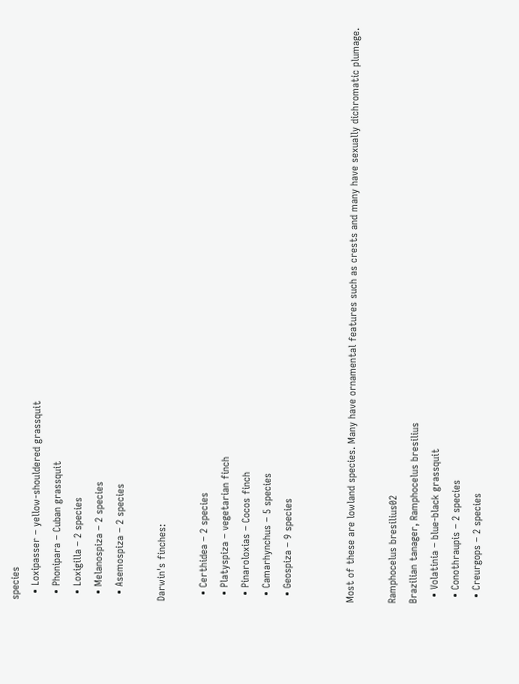species
  • Loxipasser – yellow-shouldered grassquit
  • Phonipara – Cuban grassquit
  • Loxigilla – 2 species
  • Melanospiza – 2 species
  • Asemospiza – 2 species

Darwin's finches:

  • Certhidea – 2 species
  • Platyspiza – vegetarian finch
  • Pinaroloxias – Cocos finch
  • Camarhynchus – 5 species
  • Geospiza – 9 species


Most of these are lowland species. Many have ornamental features such as crests and many have sexually dichromatic plumage.

Ramphocelus bresilius02
Brazilian tanager, Ramphocelus bresilius
  • Volatinia – blue-black grassquit
  • Conothraupis – 2 species
  • Creurgops – 2 species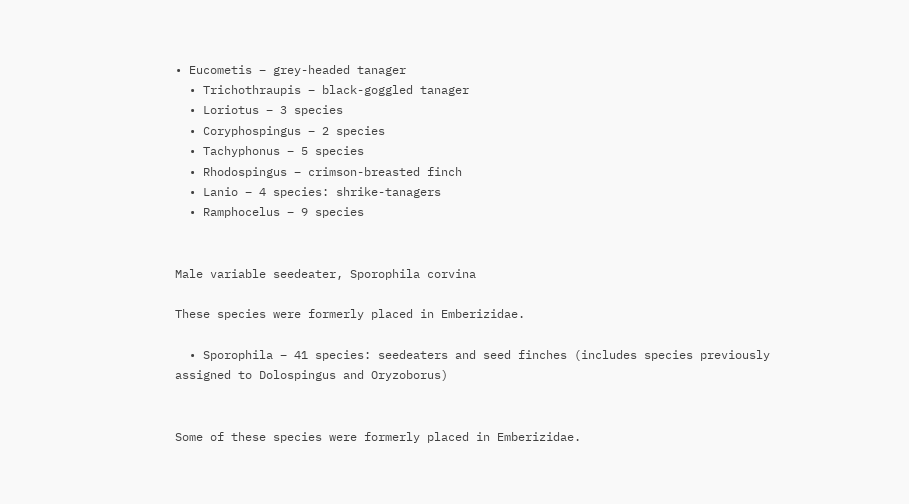• Eucometis – grey-headed tanager
  • Trichothraupis – black-goggled tanager
  • Loriotus – 3 species
  • Coryphospingus – 2 species
  • Tachyphonus – 5 species
  • Rhodospingus – crimson-breasted finch
  • Lanio – 4 species: shrike-tanagers
  • Ramphocelus – 9 species


Male variable seedeater, Sporophila corvina

These species were formerly placed in Emberizidae.

  • Sporophila – 41 species: seedeaters and seed finches (includes species previously assigned to Dolospingus and Oryzoborus)


Some of these species were formerly placed in Emberizidae.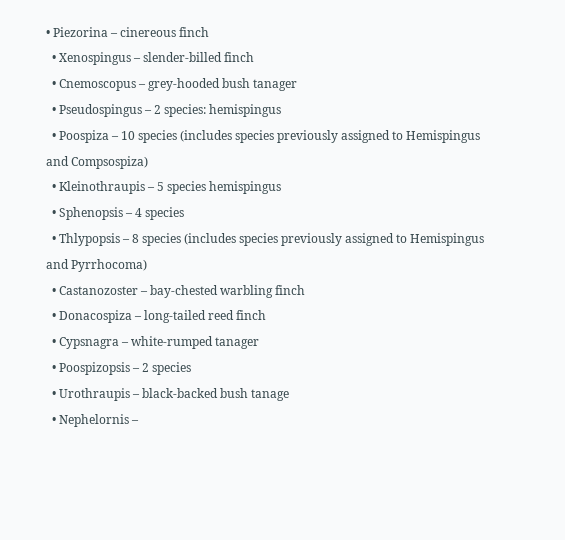• Piezorina – cinereous finch
  • Xenospingus – slender-billed finch
  • Cnemoscopus – grey-hooded bush tanager
  • Pseudospingus – 2 species: hemispingus
  • Poospiza – 10 species (includes species previously assigned to Hemispingus and Compsospiza)
  • Kleinothraupis – 5 species hemispingus
  • Sphenopsis – 4 species
  • Thlypopsis – 8 species (includes species previously assigned to Hemispingus and Pyrrhocoma)
  • Castanozoster – bay-chested warbling finch
  • Donacospiza – long-tailed reed finch
  • Cypsnagra – white-rumped tanager
  • Poospizopsis – 2 species
  • Urothraupis – black-backed bush tanage
  • Nephelornis –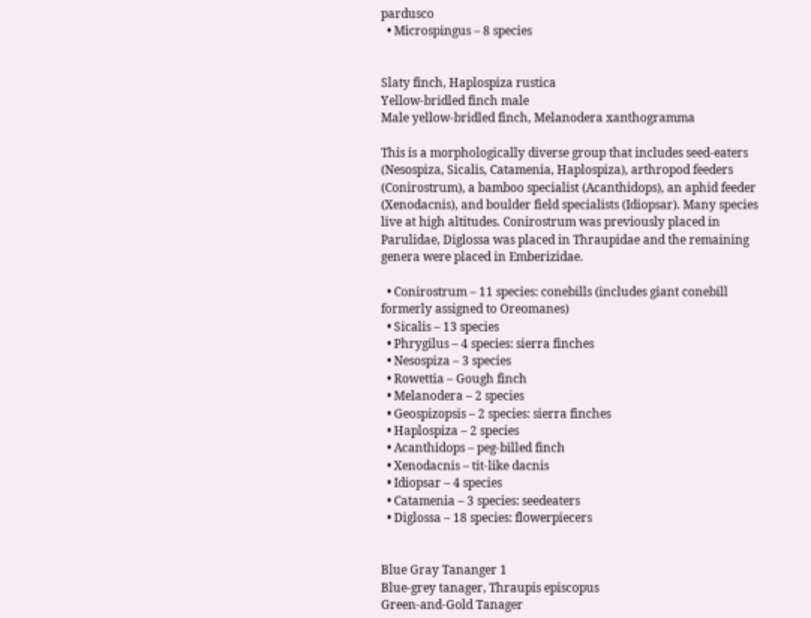pardusco
  • Microspingus – 8 species


Slaty finch, Haplospiza rustica
Yellow-bridled finch male
Male yellow-bridled finch, Melanodera xanthogramma

This is a morphologically diverse group that includes seed-eaters (Nesospiza, Sicalis, Catamenia, Haplospiza), arthropod feeders (Conirostrum), a bamboo specialist (Acanthidops), an aphid feeder (Xenodacnis), and boulder field specialists (Idiopsar). Many species live at high altitudes. Conirostrum was previously placed in Parulidae, Diglossa was placed in Thraupidae and the remaining genera were placed in Emberizidae.

  • Conirostrum – 11 species: conebills (includes giant conebill formerly assigned to Oreomanes)
  • Sicalis – 13 species
  • Phrygilus – 4 species: sierra finches
  • Nesospiza – 3 species
  • Rowettia – Gough finch
  • Melanodera – 2 species
  • Geospizopsis – 2 species: sierra finches
  • Haplospiza – 2 species
  • Acanthidops – peg-billed finch
  • Xenodacnis – tit-like dacnis
  • Idiopsar – 4 species
  • Catamenia – 3 species: seedeaters
  • Diglossa – 18 species: flowerpiecers


Blue Gray Tananger 1
Blue-grey tanager, Thraupis episcopus
Green-and-Gold Tanager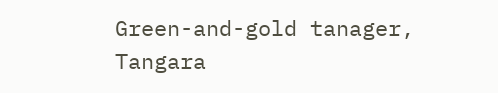Green-and-gold tanager, Tangara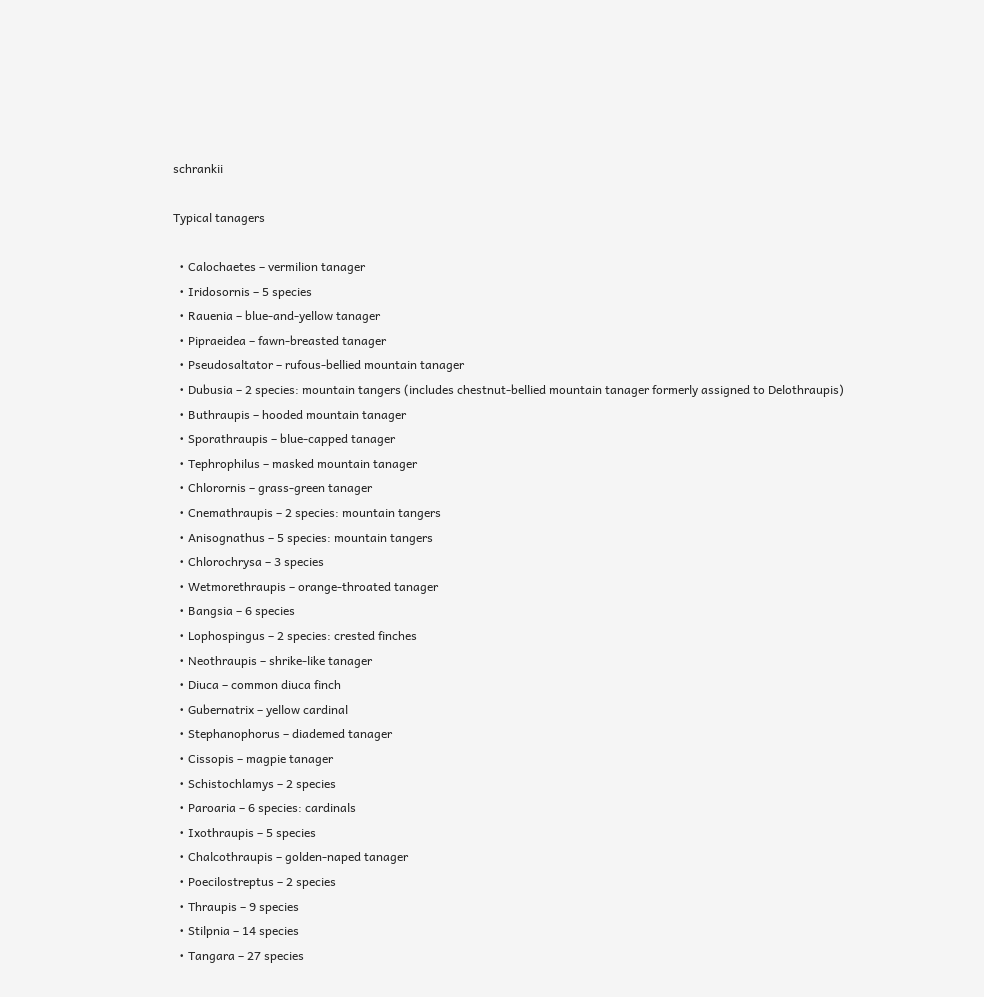schrankii

Typical tanagers

  • Calochaetes – vermilion tanager
  • Iridosornis – 5 species
  • Rauenia – blue-and-yellow tanager
  • Pipraeidea – fawn-breasted tanager
  • Pseudosaltator – rufous-bellied mountain tanager
  • Dubusia – 2 species: mountain tangers (includes chestnut-bellied mountain tanager formerly assigned to Delothraupis)
  • Buthraupis – hooded mountain tanager
  • Sporathraupis – blue-capped tanager
  • Tephrophilus – masked mountain tanager
  • Chlorornis – grass-green tanager
  • Cnemathraupis – 2 species: mountain tangers
  • Anisognathus – 5 species: mountain tangers
  • Chlorochrysa – 3 species
  • Wetmorethraupis – orange-throated tanager
  • Bangsia – 6 species
  • Lophospingus – 2 species: crested finches
  • Neothraupis – shrike-like tanager
  • Diuca – common diuca finch
  • Gubernatrix – yellow cardinal
  • Stephanophorus – diademed tanager
  • Cissopis – magpie tanager
  • Schistochlamys – 2 species
  • Paroaria – 6 species: cardinals
  • Ixothraupis – 5 species
  • Chalcothraupis – golden-naped tanager
  • Poecilostreptus – 2 species
  • Thraupis – 9 species
  • Stilpnia – 14 species
  • Tangara – 27 species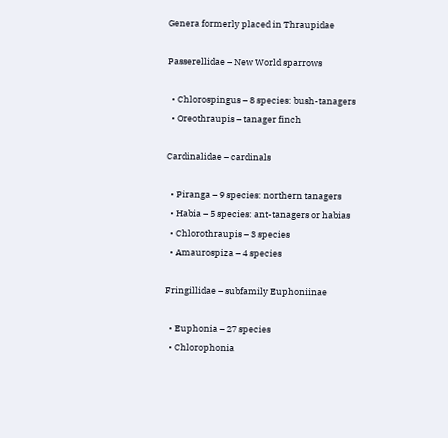Genera formerly placed in Thraupidae

Passerellidae – New World sparrows

  • Chlorospingus – 8 species: bush-tanagers
  • Oreothraupis – tanager finch

Cardinalidae – cardinals

  • Piranga – 9 species: northern tanagers
  • Habia – 5 species: ant-tanagers or habias
  • Chlorothraupis – 3 species
  • Amaurospiza – 4 species

Fringillidae – subfamily Euphoniinae

  • Euphonia – 27 species
  • Chlorophonia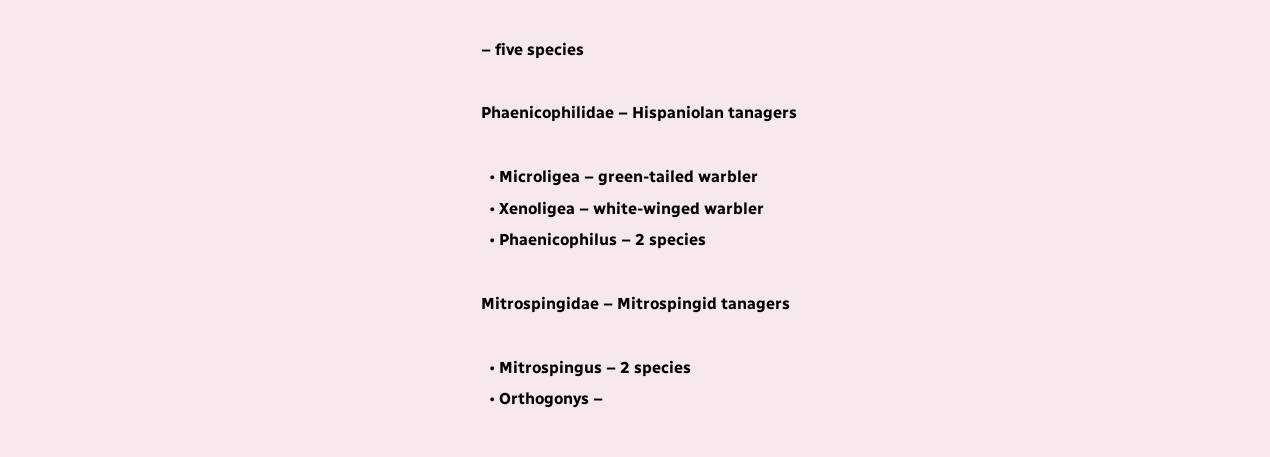– five species

Phaenicophilidae – Hispaniolan tanagers

  • Microligea – green-tailed warbler
  • Xenoligea – white-winged warbler
  • Phaenicophilus – 2 species

Mitrospingidae – Mitrospingid tanagers

  • Mitrospingus – 2 species
  • Orthogonys –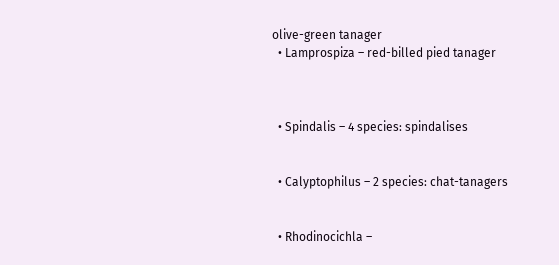olive-green tanager
  • Lamprospiza – red-billed pied tanager



  • Spindalis – 4 species: spindalises


  • Calyptophilus – 2 species: chat-tanagers


  • Rhodinocichla –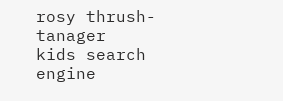rosy thrush-tanager
kids search engine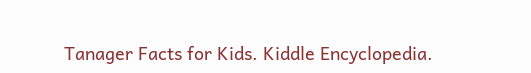Tanager Facts for Kids. Kiddle Encyclopedia.